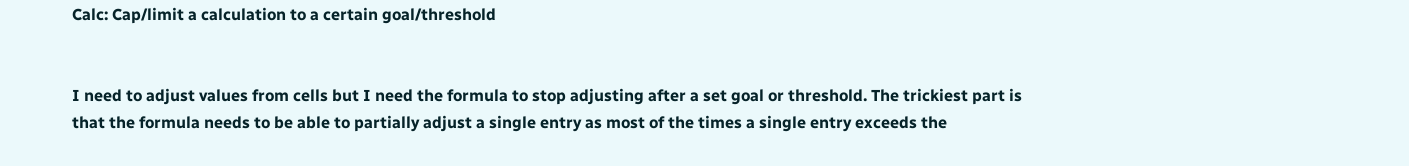Calc: Cap/limit a calculation to a certain goal/threshold


I need to adjust values from cells but I need the formula to stop adjusting after a set goal or threshold. The trickiest part is that the formula needs to be able to partially adjust a single entry as most of the times a single entry exceeds the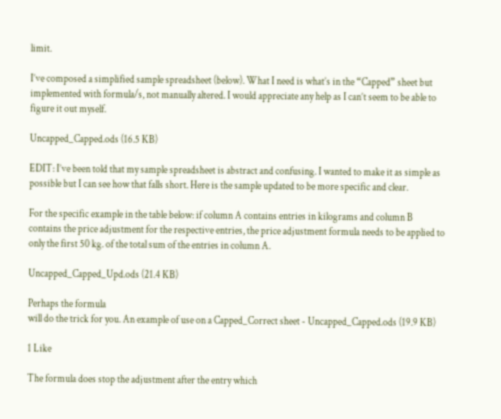limit.

I’ve composed a simplified sample spreadsheet (below). What I need is what’s in the “Capped” sheet but implemented with formula/s, not manually altered. I would appreciate any help as I can’t seem to be able to figure it out myself.

Uncapped_Capped.ods (16.5 KB)

EDIT: I’ve been told that my sample spreadsheet is abstract and confusing. I wanted to make it as simple as possible but I can see how that falls short. Here is the sample updated to be more specific and clear.

For the specific example in the table below: if column A contains entries in kilograms and column B contains the price adjustment for the respective entries, the price adjustment formula needs to be applied to only the first 50 kg. of the total sum of the entries in column A.

Uncapped_Capped_Upd.ods (21.4 KB)

Perhaps the formula
will do the trick for you. An example of use on a Capped_Correct sheet - Uncapped_Capped.ods (19.9 KB)

1 Like

The formula does stop the adjustment after the entry which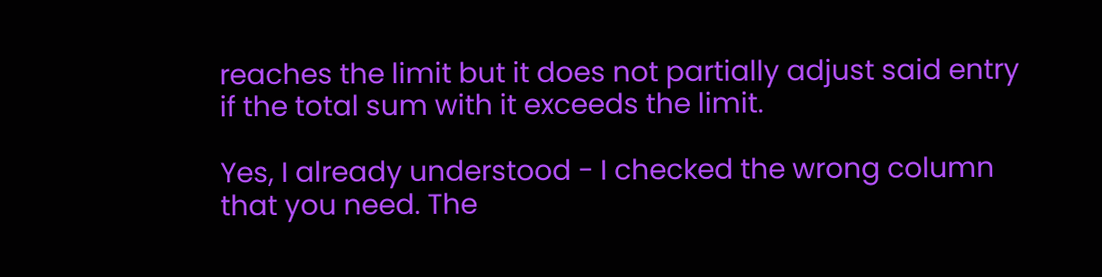reaches the limit but it does not partially adjust said entry if the total sum with it exceeds the limit.

Yes, I already understood - I checked the wrong column that you need. The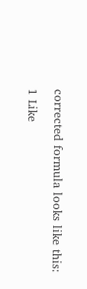corrected formula looks like this:

1 Like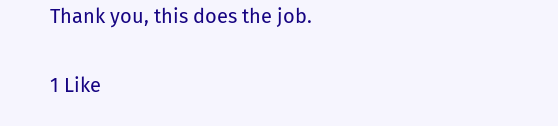Thank you, this does the job.

1 Like